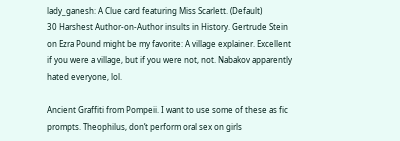lady_ganesh: A Clue card featuring Miss Scarlett. (Default)
30 Harshest Author-on-Author insults in History. Gertrude Stein on Ezra Pound might be my favorite: A village explainer. Excellent if you were a village, but if you were not, not. Nabakov apparently hated everyone, lol.

Ancient Graffiti from Pompeii. I want to use some of these as fic prompts. Theophilus, don’t perform oral sex on girls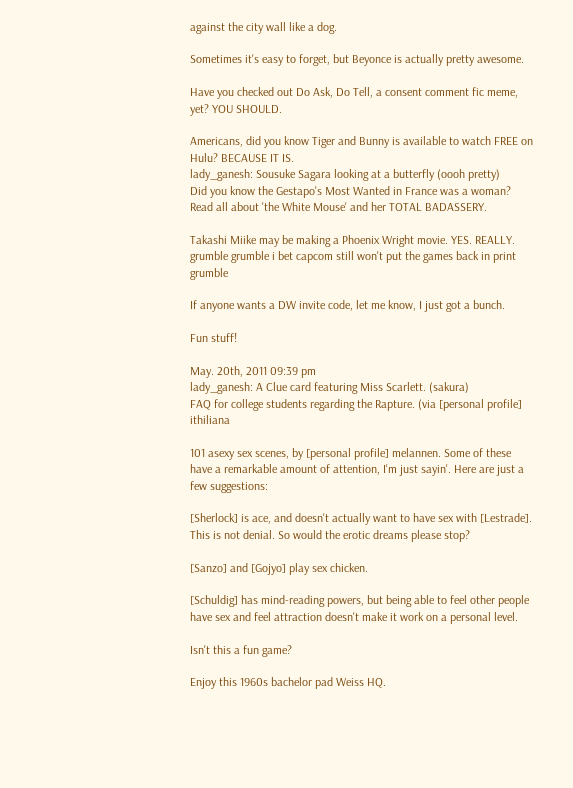against the city wall like a dog.

Sometimes it's easy to forget, but Beyonce is actually pretty awesome.

Have you checked out Do Ask, Do Tell, a consent comment fic meme, yet? YOU SHOULD.

Americans, did you know Tiger and Bunny is available to watch FREE on Hulu? BECAUSE IT IS.
lady_ganesh: Sousuke Sagara looking at a butterfly (oooh pretty)
Did you know the Gestapo's Most Wanted in France was a woman? Read all about 'the White Mouse' and her TOTAL BADASSERY.

Takashi Miike may be making a Phoenix Wright movie. YES. REALLY. grumble grumble i bet capcom still won't put the games back in print grumble

If anyone wants a DW invite code, let me know, I just got a bunch.

Fun stuff!

May. 20th, 2011 09:39 pm
lady_ganesh: A Clue card featuring Miss Scarlett. (sakura)
FAQ for college students regarding the Rapture. (via [personal profile] ithiliana

101 asexy sex scenes, by [personal profile] melannen. Some of these have a remarkable amount of attention, I'm just sayin'. Here are just a few suggestions:

[Sherlock] is ace, and doesn't actually want to have sex with [Lestrade]. This is not denial. So would the erotic dreams please stop?

[Sanzo] and [Gojyo] play sex chicken.

[Schuldig] has mind-reading powers, but being able to feel other people have sex and feel attraction doesn't make it work on a personal level.

Isn't this a fun game?

Enjoy this 1960s bachelor pad Weiss HQ.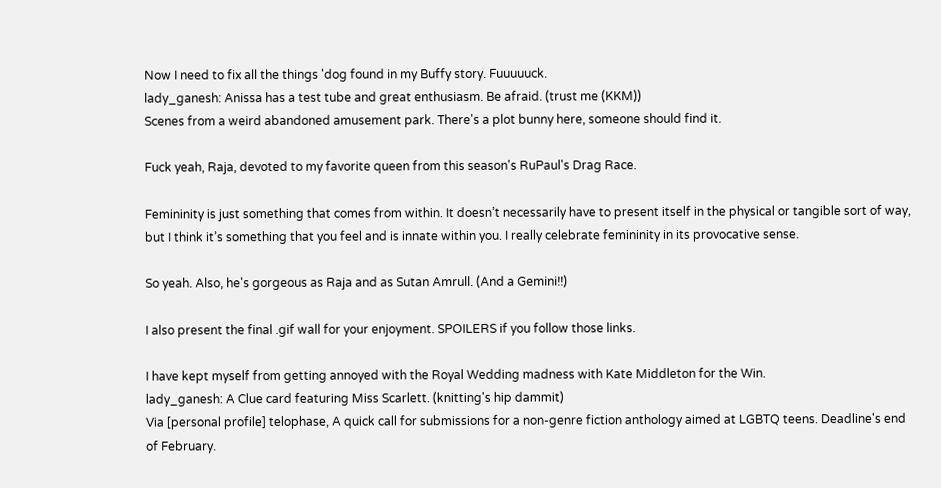Now I need to fix all the things 'dog found in my Buffy story. Fuuuuuck.
lady_ganesh: Anissa has a test tube and great enthusiasm. Be afraid. (trust me (KKM))
Scenes from a weird abandoned amusement park. There's a plot bunny here, someone should find it.

Fuck yeah, Raja, devoted to my favorite queen from this season's RuPaul's Drag Race.

Femininity is just something that comes from within. It doesn’t necessarily have to present itself in the physical or tangible sort of way, but I think it’s something that you feel and is innate within you. I really celebrate femininity in its provocative sense.

So yeah. Also, he's gorgeous as Raja and as Sutan Amrull. (And a Gemini!!)

I also present the final .gif wall for your enjoyment. SPOILERS if you follow those links.

I have kept myself from getting annoyed with the Royal Wedding madness with Kate Middleton for the Win.
lady_ganesh: A Clue card featuring Miss Scarlett. (knitting's hip dammit)
Via [personal profile] telophase, A quick call for submissions for a non-genre fiction anthology aimed at LGBTQ teens. Deadline's end of February.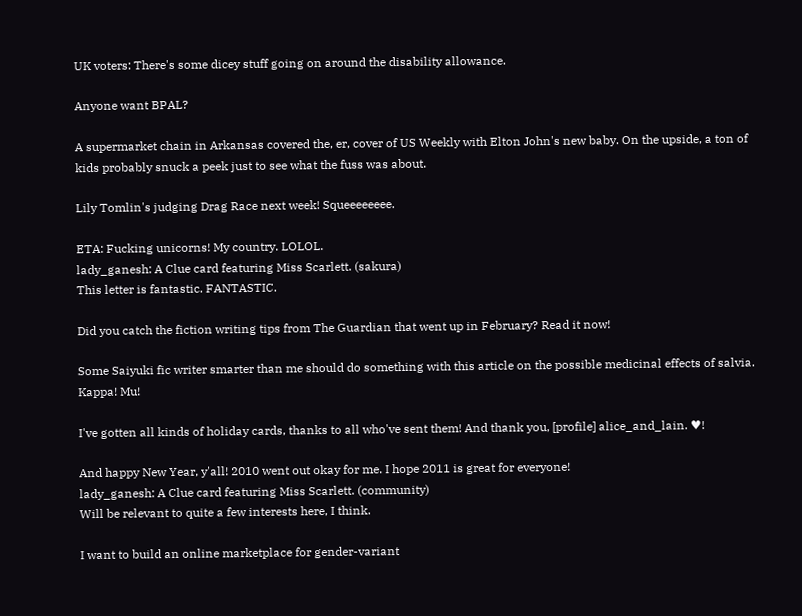UK voters: There's some dicey stuff going on around the disability allowance.

Anyone want BPAL?

A supermarket chain in Arkansas covered the, er, cover of US Weekly with Elton John's new baby. On the upside, a ton of kids probably snuck a peek just to see what the fuss was about.

Lily Tomlin's judging Drag Race next week! Squeeeeeeee.

ETA: Fucking unicorns! My country. LOLOL.
lady_ganesh: A Clue card featuring Miss Scarlett. (sakura)
This letter is fantastic. FANTASTIC.

Did you catch the fiction writing tips from The Guardian that went up in February? Read it now!

Some Saiyuki fic writer smarter than me should do something with this article on the possible medicinal effects of salvia. Kappa! Mu!

I've gotten all kinds of holiday cards, thanks to all who've sent them! And thank you, [profile] alice_and_lain. ♥!

And happy New Year, y'all! 2010 went out okay for me. I hope 2011 is great for everyone!
lady_ganesh: A Clue card featuring Miss Scarlett. (community)
Will be relevant to quite a few interests here, I think.

I want to build an online marketplace for gender-variant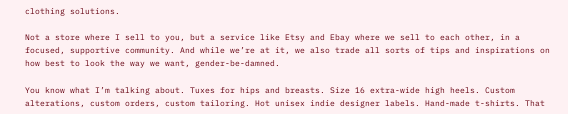clothing solutions.

Not a store where I sell to you, but a service like Etsy and Ebay where we sell to each other, in a focused, supportive community. And while we’re at it, we also trade all sorts of tips and inspirations on how best to look the way we want, gender-be-damned.

You know what I’m talking about. Tuxes for hips and breasts. Size 16 extra-wide high heels. Custom alterations, custom orders, custom tailoring. Hot unisex indie designer labels. Hand-made t-shirts. That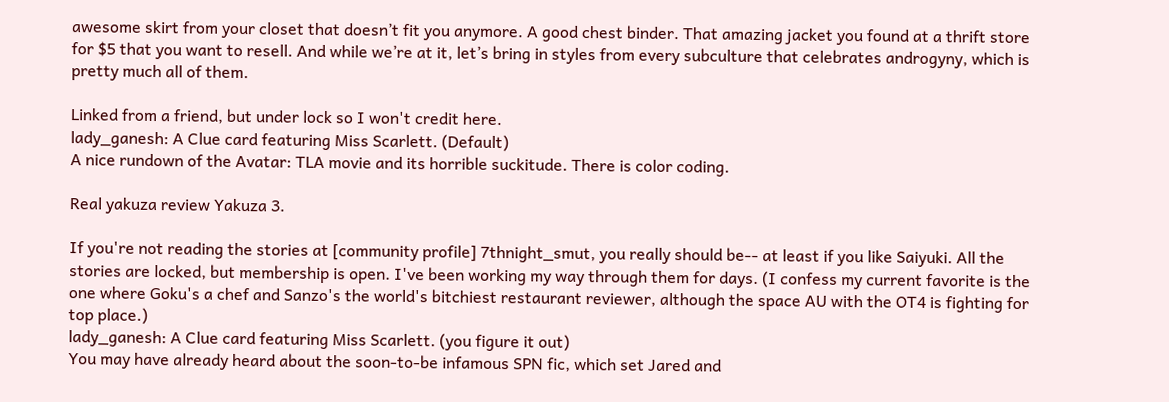awesome skirt from your closet that doesn’t fit you anymore. A good chest binder. That amazing jacket you found at a thrift store for $5 that you want to resell. And while we’re at it, let’s bring in styles from every subculture that celebrates androgyny, which is pretty much all of them.

Linked from a friend, but under lock so I won't credit here.
lady_ganesh: A Clue card featuring Miss Scarlett. (Default)
A nice rundown of the Avatar: TLA movie and its horrible suckitude. There is color coding.

Real yakuza review Yakuza 3.

If you're not reading the stories at [community profile] 7thnight_smut, you really should be-- at least if you like Saiyuki. All the stories are locked, but membership is open. I've been working my way through them for days. (I confess my current favorite is the one where Goku's a chef and Sanzo's the world's bitchiest restaurant reviewer, although the space AU with the OT4 is fighting for top place.)
lady_ganesh: A Clue card featuring Miss Scarlett. (you figure it out)
You may have already heard about the soon-to-be infamous SPN fic, which set Jared and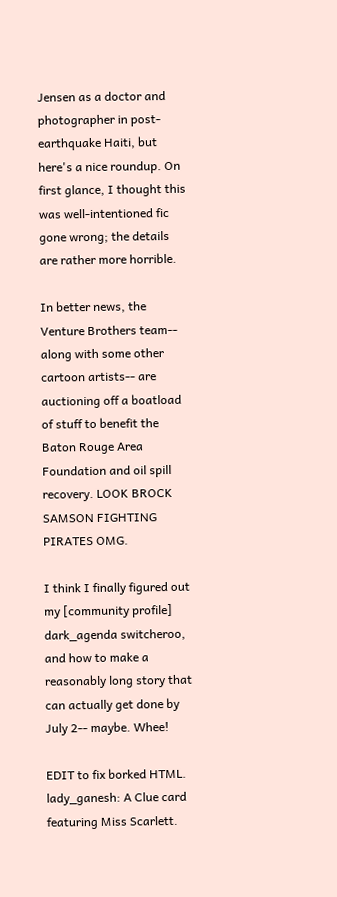Jensen as a doctor and photographer in post-earthquake Haiti, but here's a nice roundup. On first glance, I thought this was well-intentioned fic gone wrong; the details are rather more horrible.

In better news, the Venture Brothers team-- along with some other cartoon artists-- are auctioning off a boatload of stuff to benefit the Baton Rouge Area Foundation and oil spill recovery. LOOK BROCK SAMSON FIGHTING PIRATES OMG.

I think I finally figured out my [community profile] dark_agenda switcheroo, and how to make a reasonably long story that can actually get done by July 2-- maybe. Whee!

EDIT to fix borked HTML.
lady_ganesh: A Clue card featuring Miss Scarlett.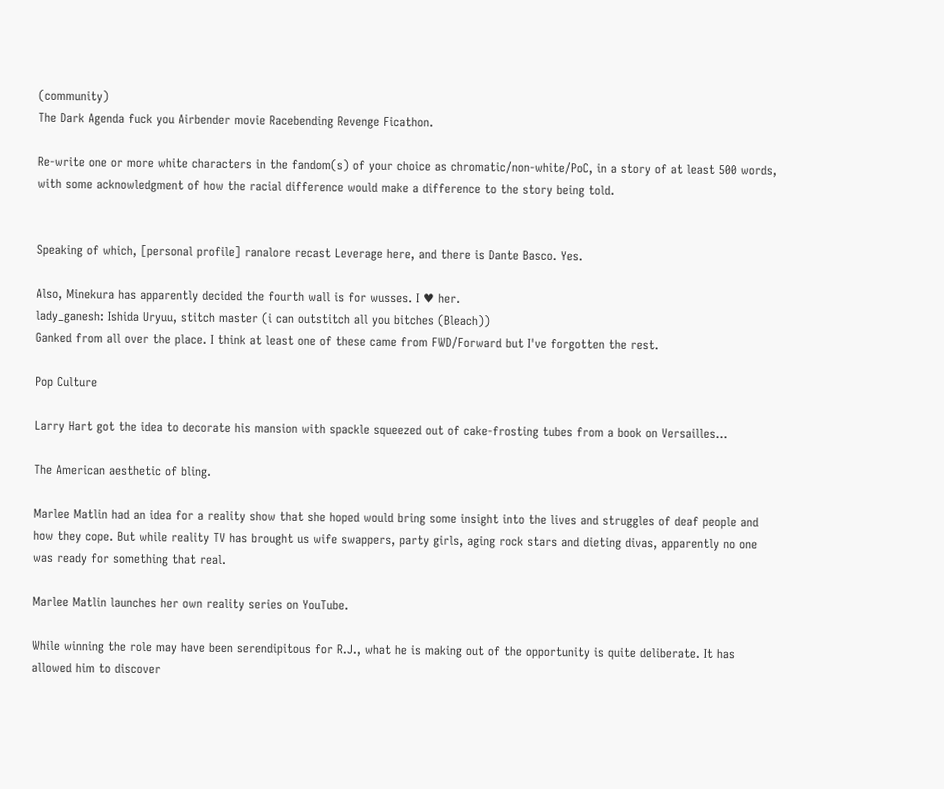(community)
The Dark Agenda fuck you Airbender movie Racebending Revenge Ficathon.

Re-write one or more white characters in the fandom(s) of your choice as chromatic/non-white/PoC, in a story of at least 500 words, with some acknowledgment of how the racial difference would make a difference to the story being told.


Speaking of which, [personal profile] ranalore recast Leverage here, and there is Dante Basco. Yes.

Also, Minekura has apparently decided the fourth wall is for wusses. I ♥ her.
lady_ganesh: Ishida Uryuu, stitch master (i can outstitch all you bitches (Bleach))
Ganked from all over the place. I think at least one of these came from FWD/Forward but I've forgotten the rest.

Pop Culture

Larry Hart got the idea to decorate his mansion with spackle squeezed out of cake-frosting tubes from a book on Versailles...

The American aesthetic of bling.

Marlee Matlin had an idea for a reality show that she hoped would bring some insight into the lives and struggles of deaf people and how they cope. But while reality TV has brought us wife swappers, party girls, aging rock stars and dieting divas, apparently no one was ready for something that real.

Marlee Matlin launches her own reality series on YouTube.

While winning the role may have been serendipitous for R.J., what he is making out of the opportunity is quite deliberate. It has allowed him to discover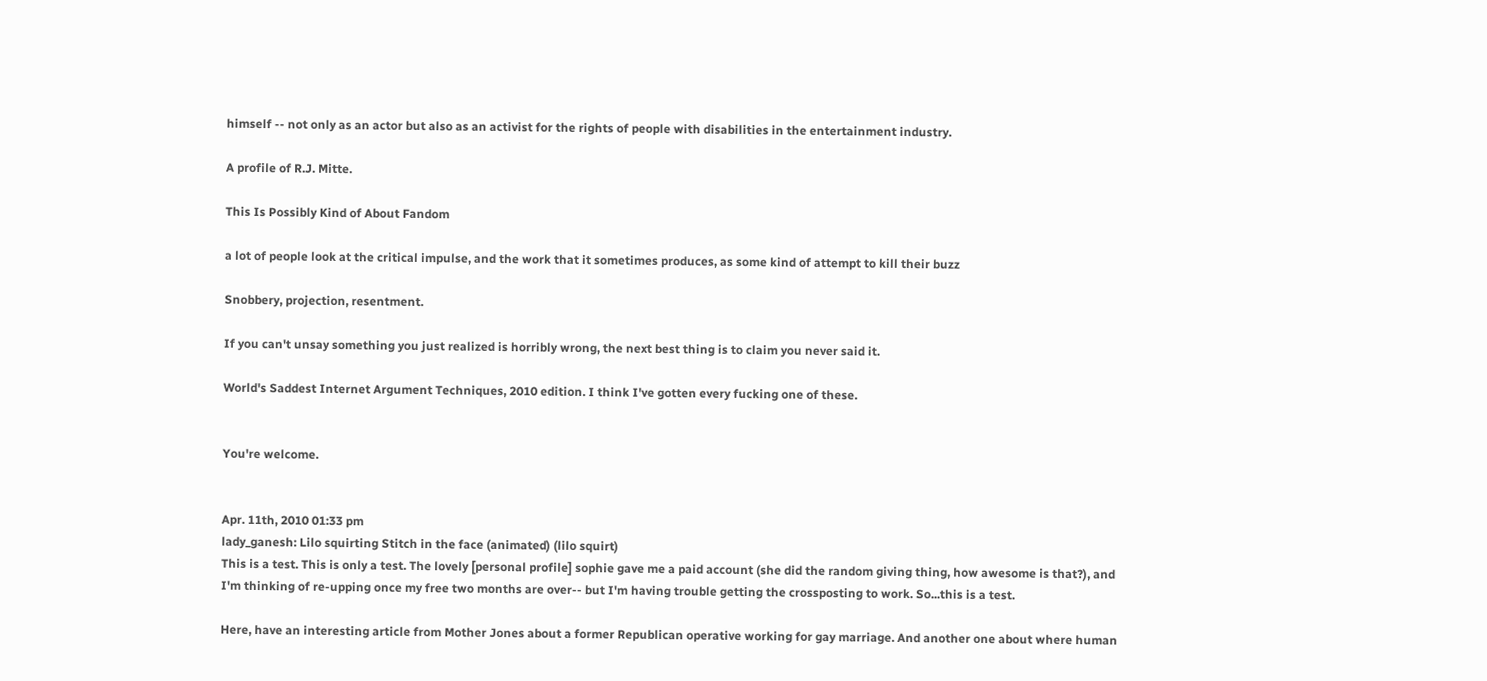himself -- not only as an actor but also as an activist for the rights of people with disabilities in the entertainment industry.

A profile of R.J. Mitte.

This Is Possibly Kind of About Fandom

a lot of people look at the critical impulse, and the work that it sometimes produces, as some kind of attempt to kill their buzz

Snobbery, projection, resentment.

If you can't unsay something you just realized is horribly wrong, the next best thing is to claim you never said it.

World's Saddest Internet Argument Techniques, 2010 edition. I think I've gotten every fucking one of these.


You're welcome.


Apr. 11th, 2010 01:33 pm
lady_ganesh: Lilo squirting Stitch in the face (animated) (lilo squirt)
This is a test. This is only a test. The lovely [personal profile] sophie gave me a paid account (she did the random giving thing, how awesome is that?), and I'm thinking of re-upping once my free two months are over-- but I'm having trouble getting the crossposting to work. So...this is a test.

Here, have an interesting article from Mother Jones about a former Republican operative working for gay marriage. And another one about where human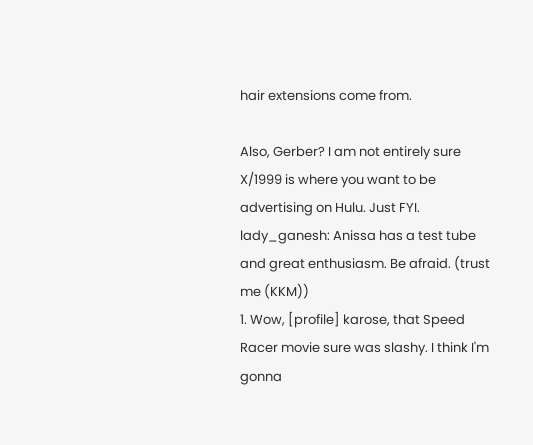hair extensions come from.

Also, Gerber? I am not entirely sure X/1999 is where you want to be advertising on Hulu. Just FYI.
lady_ganesh: Anissa has a test tube and great enthusiasm. Be afraid. (trust me (KKM))
1. Wow, [profile] karose, that Speed Racer movie sure was slashy. I think I'm gonna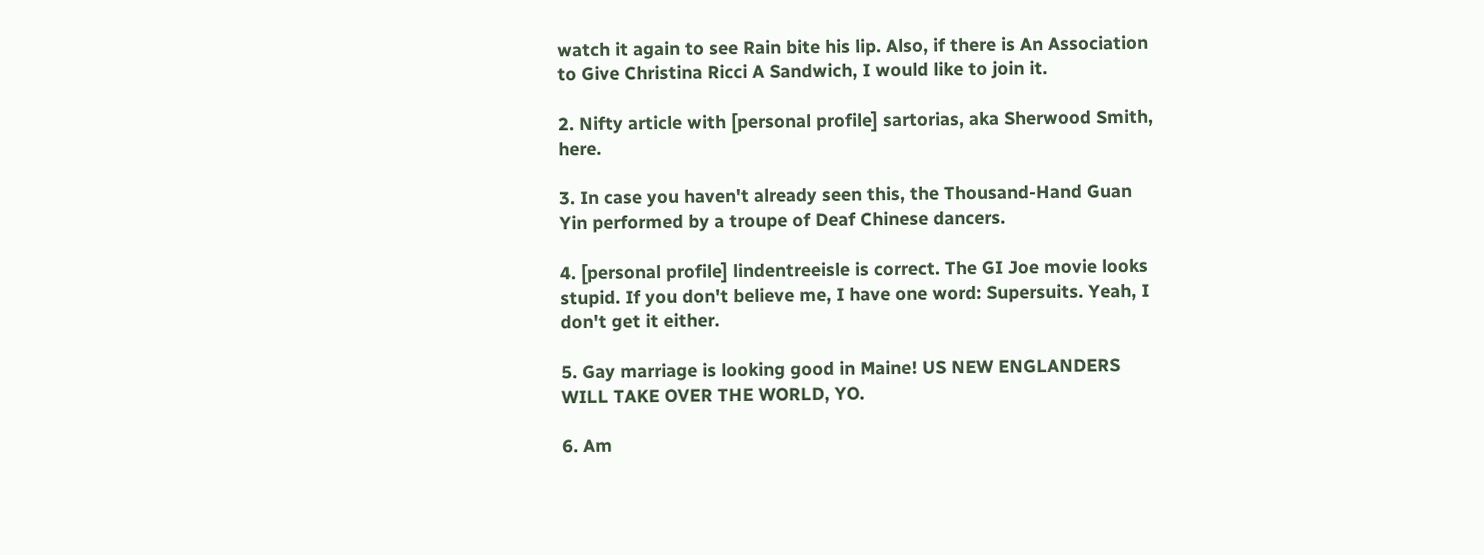watch it again to see Rain bite his lip. Also, if there is An Association to Give Christina Ricci A Sandwich, I would like to join it.

2. Nifty article with [personal profile] sartorias, aka Sherwood Smith, here.

3. In case you haven't already seen this, the Thousand-Hand Guan Yin performed by a troupe of Deaf Chinese dancers.

4. [personal profile] lindentreeisle is correct. The GI Joe movie looks stupid. If you don't believe me, I have one word: Supersuits. Yeah, I don't get it either.

5. Gay marriage is looking good in Maine! US NEW ENGLANDERS WILL TAKE OVER THE WORLD, YO.

6. Am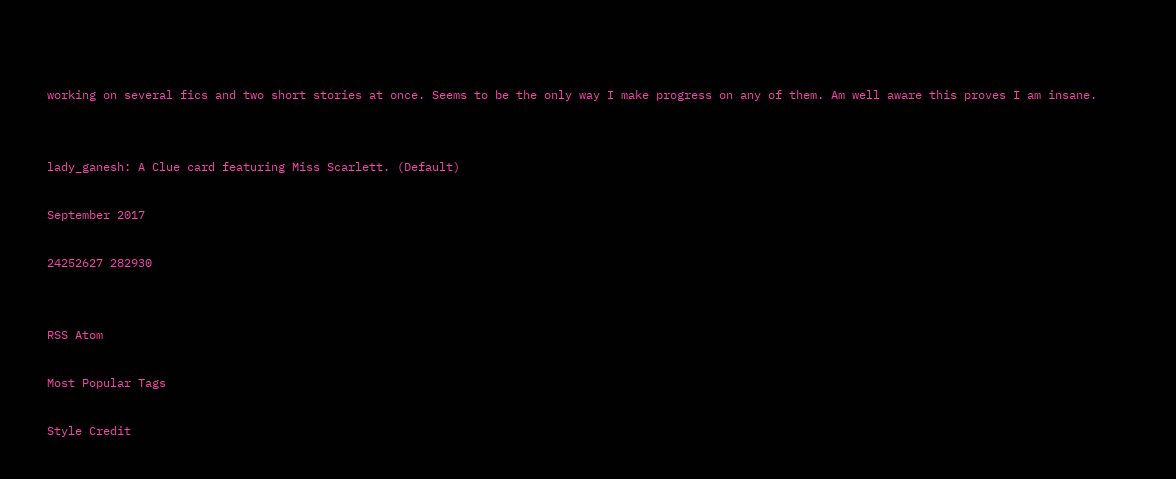working on several fics and two short stories at once. Seems to be the only way I make progress on any of them. Am well aware this proves I am insane.


lady_ganesh: A Clue card featuring Miss Scarlett. (Default)

September 2017

24252627 282930


RSS Atom

Most Popular Tags

Style Credit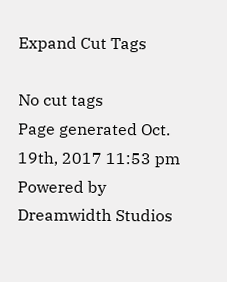Expand Cut Tags

No cut tags
Page generated Oct. 19th, 2017 11:53 pm
Powered by Dreamwidth Studios